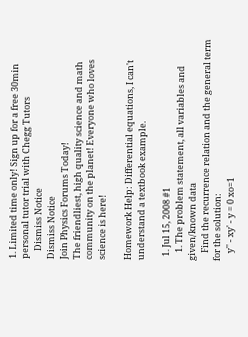1. Limited time only! Sign up for a free 30min personal tutor trial with Chegg Tutors
    Dismiss Notice
Dismiss Notice
Join Physics Forums Today!
The friendliest, high quality science and math community on the planet! Everyone who loves science is here!

Homework Help: Differential equations, I can't understand a textbook example.

  1. Jul 15, 2008 #1
    1. The problem statement, all variables and given/known data
    Find the recurrence relation and the general term for the solution:
    y'' - xy' - y = 0 xo=1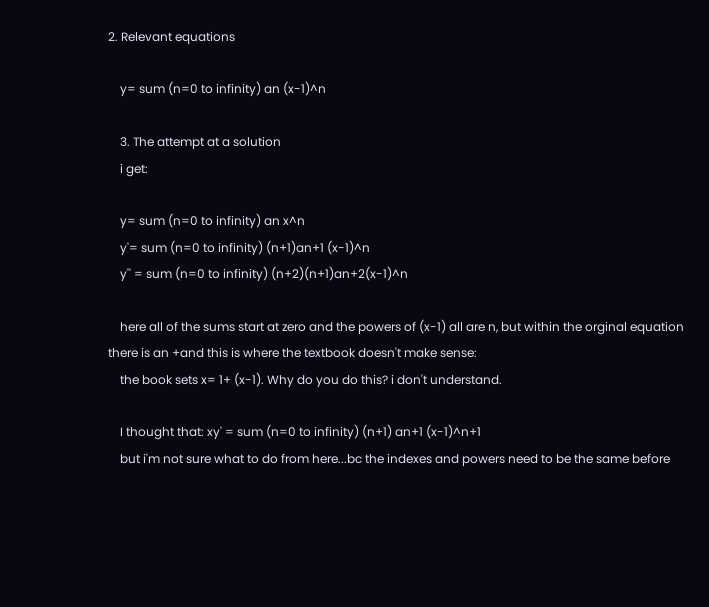2. Relevant equations

    y= sum (n=0 to infinity) an (x-1)^n

    3. The attempt at a solution
    i get:

    y= sum (n=0 to infinity) an x^n
    y'= sum (n=0 to infinity) (n+1)an+1 (x-1)^n
    y'' = sum (n=0 to infinity) (n+2)(n+1)an+2(x-1)^n

    here all of the sums start at zero and the powers of (x-1) all are n, but within the orginal equation there is an +and this is where the textbook doesn't make sense:
    the book sets x= 1+ (x-1). Why do you do this? i don't understand.

    I thought that: xy' = sum (n=0 to infinity) (n+1) an+1 (x-1)^n+1
    but i'm not sure what to do from here...bc the indexes and powers need to be the same before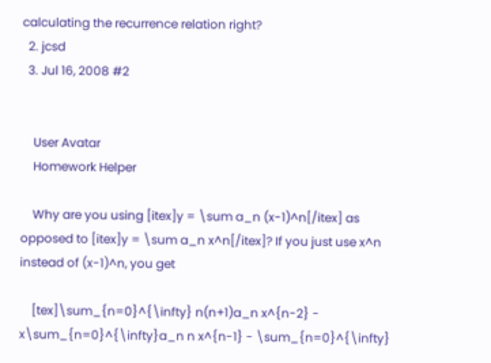calculating the recurrence relation right?
  2. jcsd
  3. Jul 16, 2008 #2


    User Avatar
    Homework Helper

    Why are you using [itex]y = \sum a_n (x-1)^n[/itex] as opposed to [itex]y = \sum a_n x^n[/itex]? If you just use x^n instead of (x-1)^n, you get

    [tex]\sum_{n=0}^{\infty} n(n+1)a_n x^{n-2} - x\sum_{n=0}^{\infty}a_n n x^{n-1} - \sum_{n=0}^{\infty}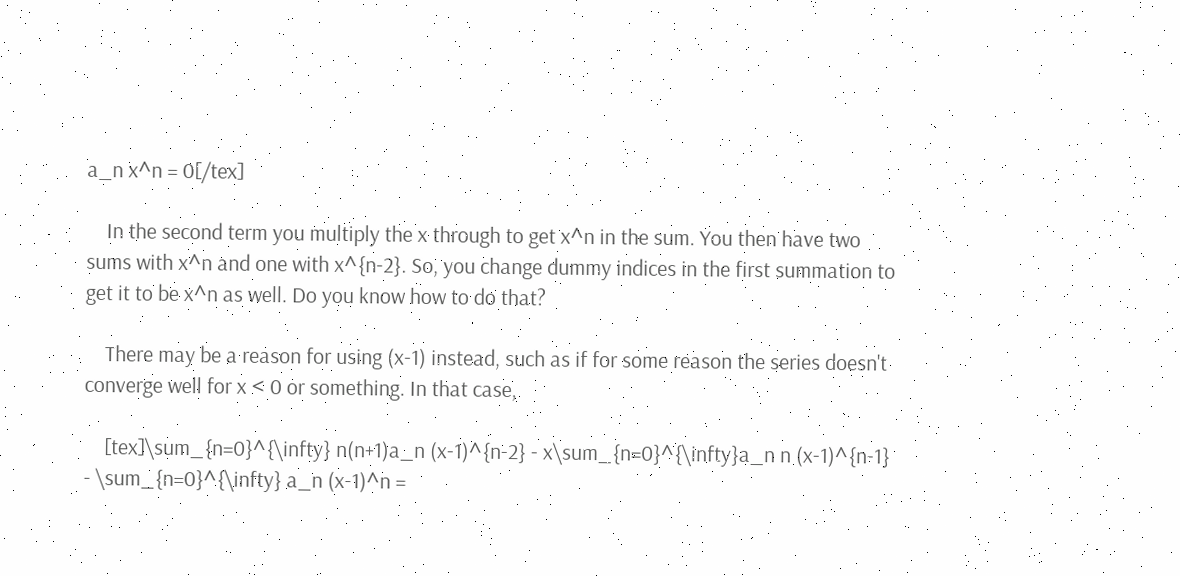a_n x^n = 0[/tex]

    In the second term you multiply the x through to get x^n in the sum. You then have two sums with x^n and one with x^{n-2}. So, you change dummy indices in the first summation to get it to be x^n as well. Do you know how to do that?

    There may be a reason for using (x-1) instead, such as if for some reason the series doesn't converge well for x < 0 or something. In that case,

    [tex]\sum_{n=0}^{\infty} n(n+1)a_n (x-1)^{n-2} - x\sum_{n=0}^{\infty}a_n n (x-1)^{n-1} - \sum_{n=0}^{\infty} a_n (x-1)^n =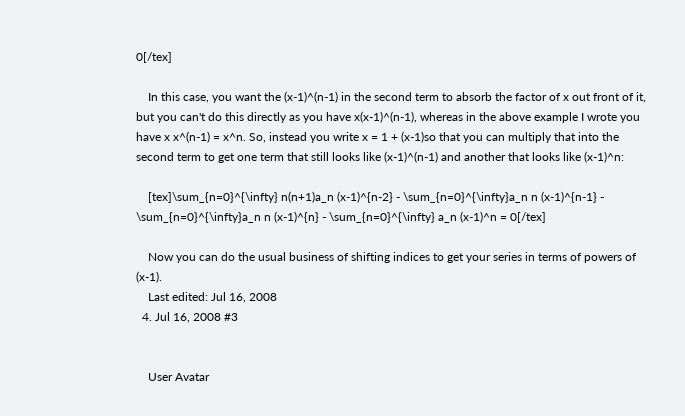0[/tex]

    In this case, you want the (x-1)^(n-1) in the second term to absorb the factor of x out front of it, but you can't do this directly as you have x(x-1)^(n-1), whereas in the above example I wrote you have x x^(n-1) = x^n. So, instead you write x = 1 + (x-1)so that you can multiply that into the second term to get one term that still looks like (x-1)^(n-1) and another that looks like (x-1)^n:

    [tex]\sum_{n=0}^{\infty} n(n+1)a_n (x-1)^{n-2} - \sum_{n=0}^{\infty}a_n n (x-1)^{n-1} - \sum_{n=0}^{\infty}a_n n (x-1)^{n} - \sum_{n=0}^{\infty} a_n (x-1)^n = 0[/tex]

    Now you can do the usual business of shifting indices to get your series in terms of powers of (x-1).
    Last edited: Jul 16, 2008
  4. Jul 16, 2008 #3


    User Avatar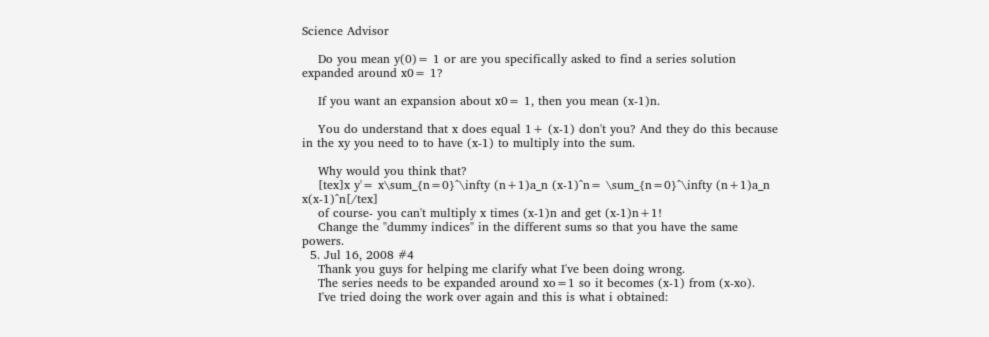Science Advisor

    Do you mean y(0)= 1 or are you specifically asked to find a series solution expanded around x0= 1?

    If you want an expansion about x0= 1, then you mean (x-1)n.

    You do understand that x does equal 1+ (x-1) don't you? And they do this because in the xy you need to to have (x-1) to multiply into the sum.

    Why would you think that?
    [tex]x y'= x\sum_{n=0}^\infty (n+1)a_n (x-1)^n= \sum_{n=0}^\infty (n+1)a_n x(x-1)^n[/tex]
    of course- you can't multiply x times (x-1)n and get (x-1)n+1!
    Change the "dummy indices" in the different sums so that you have the same powers.
  5. Jul 16, 2008 #4
    Thank you guys for helping me clarify what I've been doing wrong.
    The series needs to be expanded around xo=1 so it becomes (x-1) from (x-xo).
    I've tried doing the work over again and this is what i obtained: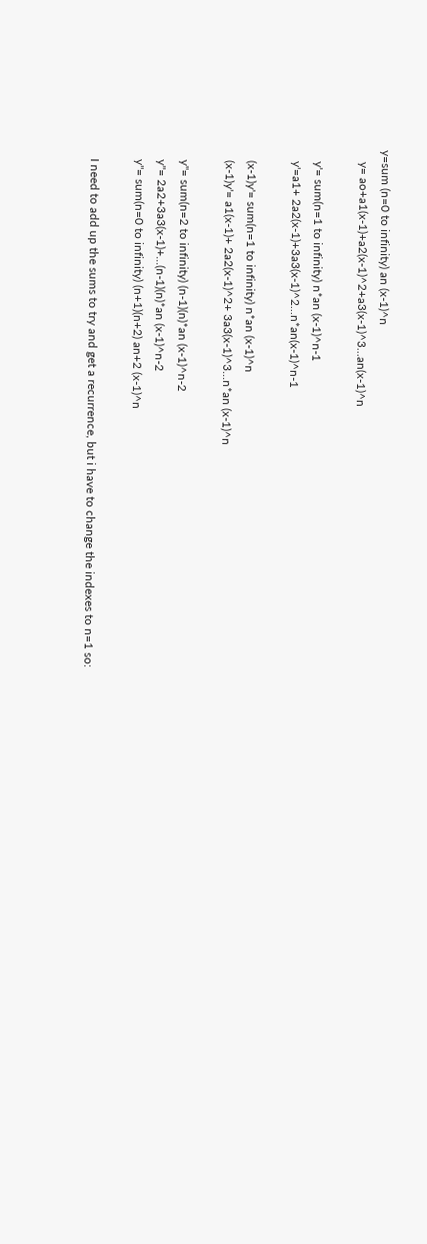y=sum (n=0 to infinity) an (x-1)^n
    y= ao+a1(x-1)+a2(x-1)^2+a3(x-1)^3...an(x-1)^n

    y'= sum(n=1 to infinity) n*an (x-1)^n-1
    y'=a1+ 2a2(x-1)+3a3(x-1)^2...n*an(x-1)^n-1

    (x-1)y'= sum(n=1 to infinity) n*an (x-1)^n
    (x-1)y'= a1(x-1)+ 2a2(x-1)^2+ 3a3(x-1)^3...n*an (x-1)^n

    y''= sum(n=2 to infinity) (n-1)(n)*an (x-1)^n-2
    y''= 2a2+3a3(x-1)+...(n-1)(n)*an (x-1)^n-2
    y''= sum(n=0 to infinity) (n+1)(n+2) an+2 (x-1)^n

    I need to add up the sums to try and get a recurrence, but i have to change the indexes to n=1 so: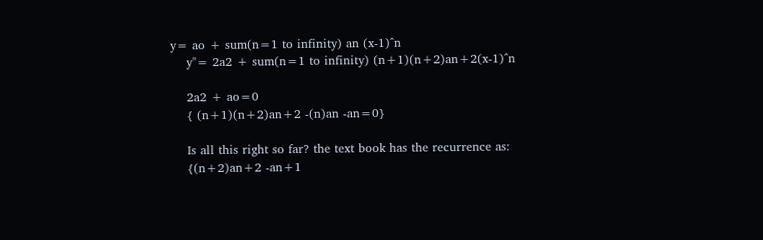y= ao + sum(n=1 to infinity) an (x-1)^n
    y''= 2a2 + sum(n=1 to infinity) (n+1)(n+2)an+2(x-1)^n

    2a2 + ao=0
    { (n+1)(n+2)an+2 -(n)an -an=0}

    Is all this right so far? the text book has the recurrence as:
    {(n+2)an+2 -an+1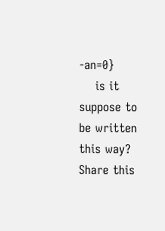-an=0}
    is it suppose to be written this way?
Share this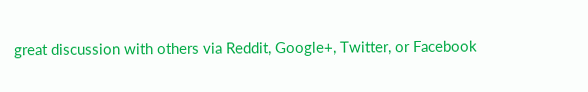great discussion with others via Reddit, Google+, Twitter, or Facebook